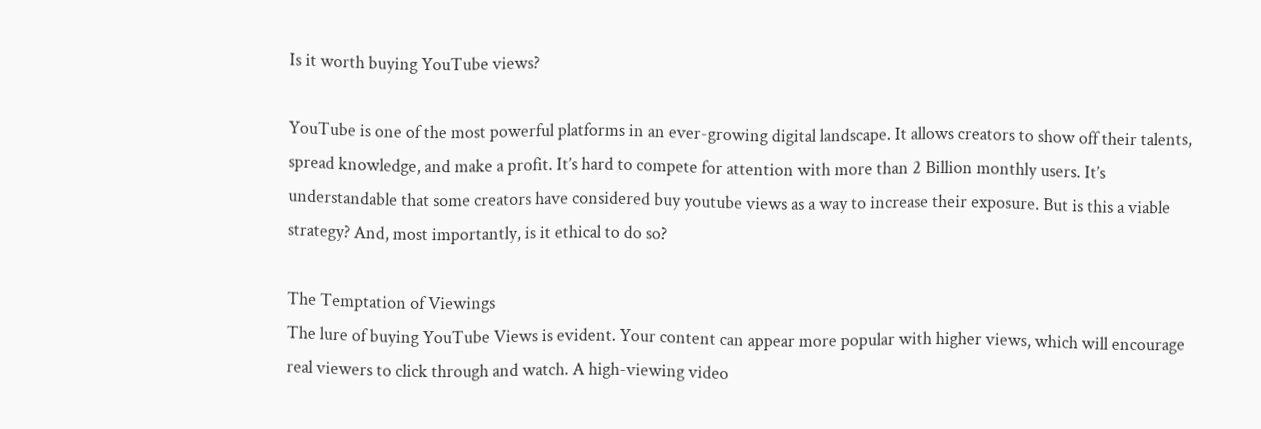Is it worth buying YouTube views?

YouTube is one of the most powerful platforms in an ever-growing digital landscape. It allows creators to show off their talents, spread knowledge, and make a profit. It’s hard to compete for attention with more than 2 Billion monthly users. It’s understandable that some creators have considered buy youtube views as a way to increase their exposure. But is this a viable strategy? And, most importantly, is it ethical to do so?

The Temptation of Viewings
The lure of buying YouTube Views is evident. Your content can appear more popular with higher views, which will encourage real viewers to click through and watch. A high-viewing video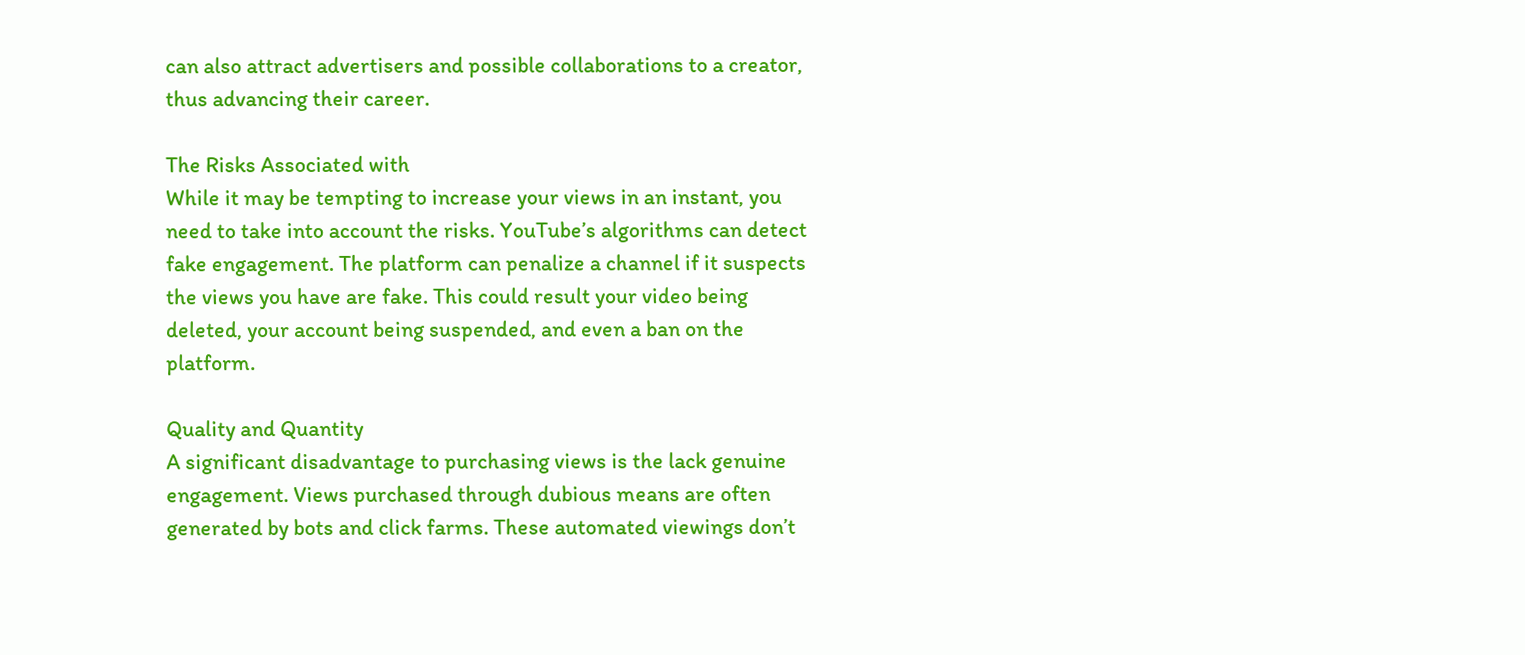can also attract advertisers and possible collaborations to a creator, thus advancing their career.

The Risks Associated with
While it may be tempting to increase your views in an instant, you need to take into account the risks. YouTube’s algorithms can detect fake engagement. The platform can penalize a channel if it suspects the views you have are fake. This could result your video being deleted, your account being suspended, and even a ban on the platform.

Quality and Quantity
A significant disadvantage to purchasing views is the lack genuine engagement. Views purchased through dubious means are often generated by bots and click farms. These automated viewings don’t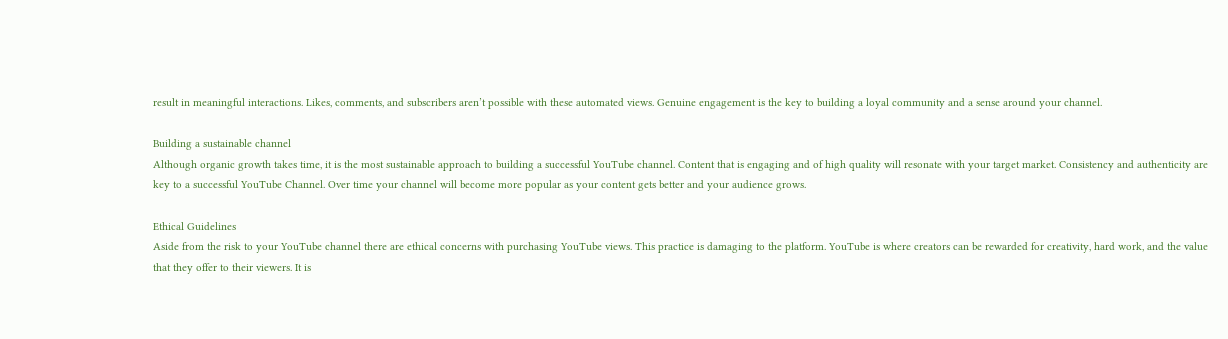result in meaningful interactions. Likes, comments, and subscribers aren’t possible with these automated views. Genuine engagement is the key to building a loyal community and a sense around your channel.

Building a sustainable channel
Although organic growth takes time, it is the most sustainable approach to building a successful YouTube channel. Content that is engaging and of high quality will resonate with your target market. Consistency and authenticity are key to a successful YouTube Channel. Over time your channel will become more popular as your content gets better and your audience grows.

Ethical Guidelines
Aside from the risk to your YouTube channel there are ethical concerns with purchasing YouTube views. This practice is damaging to the platform. YouTube is where creators can be rewarded for creativity, hard work, and the value that they offer to their viewers. It is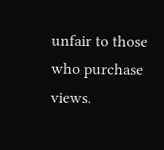unfair to those who purchase views.